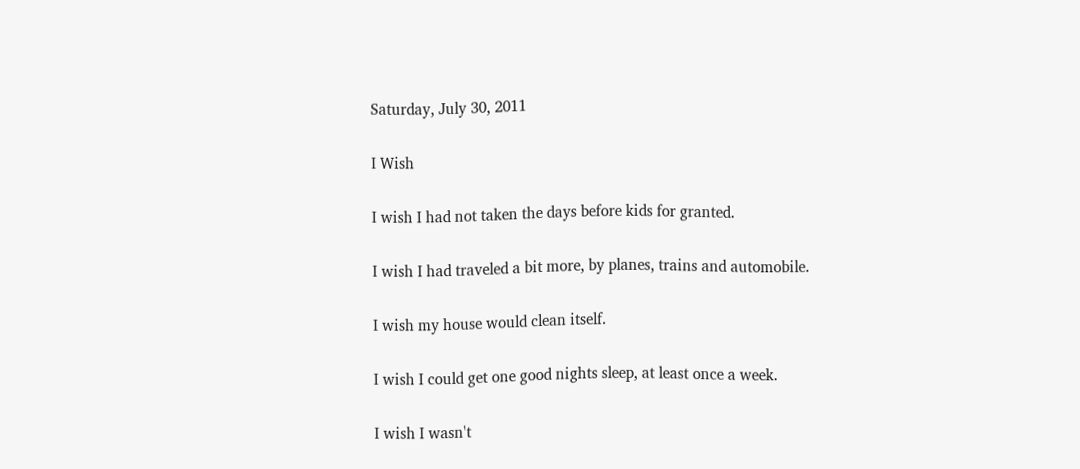Saturday, July 30, 2011

I Wish

I wish I had not taken the days before kids for granted.

I wish I had traveled a bit more, by planes, trains and automobile.

I wish my house would clean itself.

I wish I could get one good nights sleep, at least once a week.

I wish I wasn't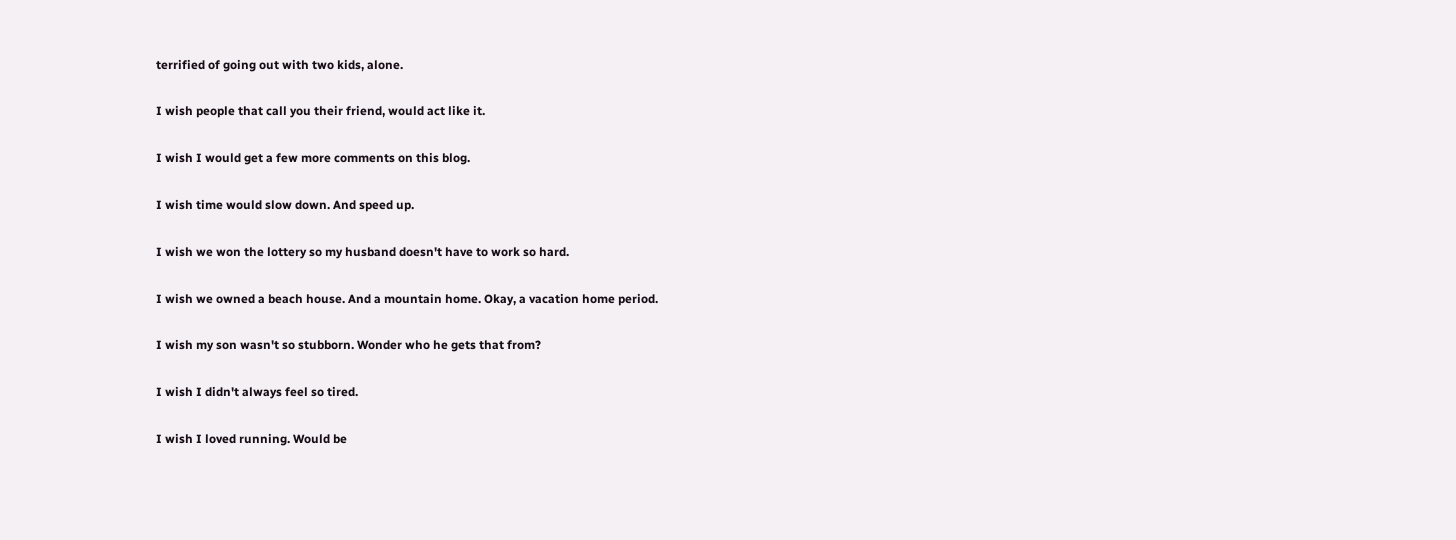terrified of going out with two kids, alone.

I wish people that call you their friend, would act like it.

I wish I would get a few more comments on this blog.

I wish time would slow down. And speed up.

I wish we won the lottery so my husband doesn't have to work so hard.

I wish we owned a beach house. And a mountain home. Okay, a vacation home period.

I wish my son wasn't so stubborn. Wonder who he gets that from?

I wish I didn't always feel so tired.

I wish I loved running. Would be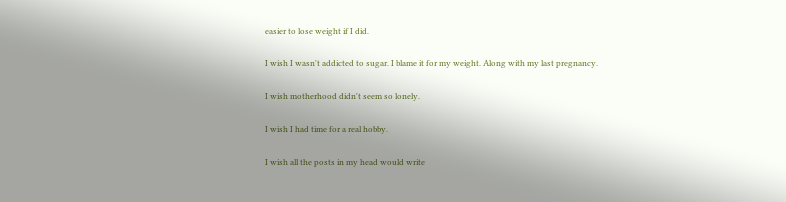easier to lose weight if I did.

I wish I wasn't addicted to sugar. I blame it for my weight. Along with my last pregnancy.

I wish motherhood didn't seem so lonely.

I wish I had time for a real hobby.

I wish all the posts in my head would write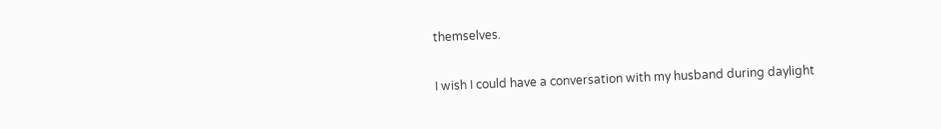themselves.

I wish I could have a conversation with my husband during daylight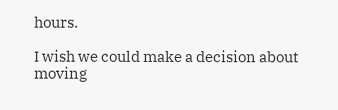hours.

I wish we could make a decision about moving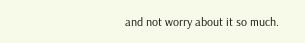and not worry about it so much.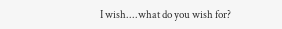I wish....what do you wish for?